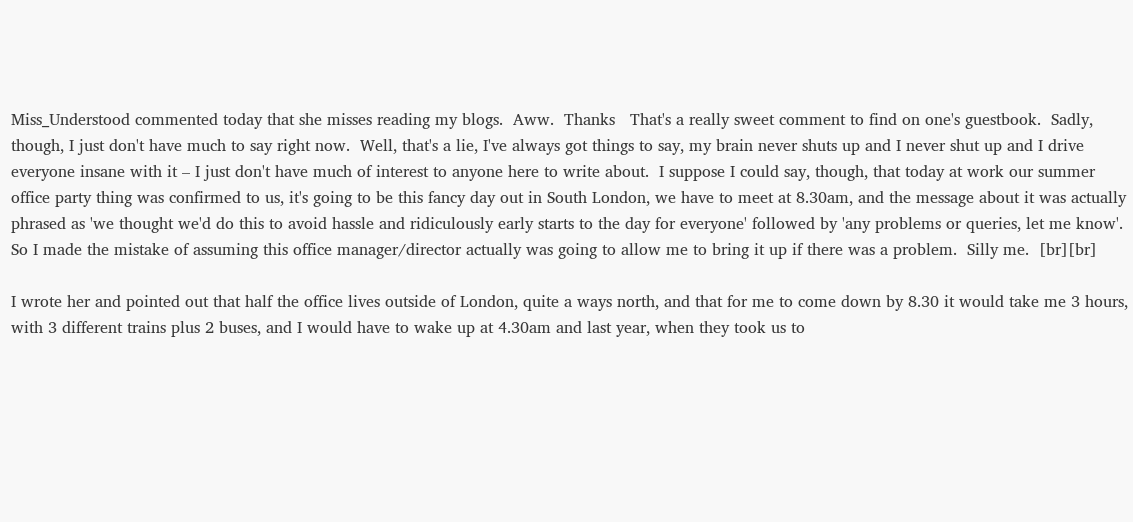Miss_Understood commented today that she misses reading my blogs.  Aww.  Thanks   That's a really sweet comment to find on one's guestbook.  Sadly, though, I just don't have much to say right now.  Well, that's a lie, I've always got things to say, my brain never shuts up and I never shut up and I drive everyone insane with it – I just don't have much of interest to anyone here to write about.  I suppose I could say, though, that today at work our summer office party thing was confirmed to us, it's going to be this fancy day out in South London, we have to meet at 8.30am, and the message about it was actually phrased as 'we thought we'd do this to avoid hassle and ridiculously early starts to the day for everyone' followed by 'any problems or queries, let me know'.  So I made the mistake of assuming this office manager/director actually was going to allow me to bring it up if there was a problem.  Silly me.  [br][br]

I wrote her and pointed out that half the office lives outside of London, quite a ways north, and that for me to come down by 8.30 it would take me 3 hours, with 3 different trains plus 2 buses, and I would have to wake up at 4.30am and last year, when they took us to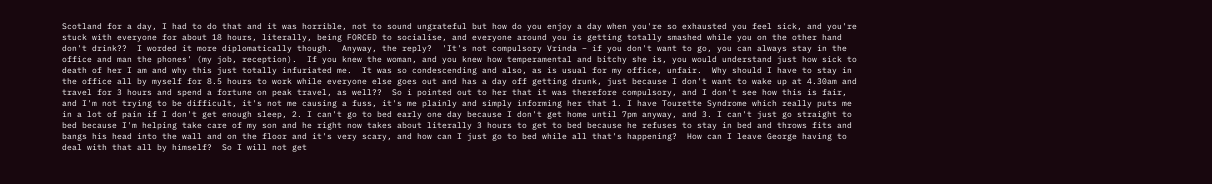Scotland for a day, I had to do that and it was horrible, not to sound ungrateful but how do you enjoy a day when you're so exhausted you feel sick, and you're stuck with everyone for about 18 hours, literally, being FORCED to socialise, and everyone around you is getting totally smashed while you on the other hand don't drink??  I worded it more diplomatically though.  Anyway, the reply?  'It's not compulsory Vrinda – if you don't want to go, you can always stay in the office and man the phones' (my job, reception).  If you knew the woman, and you knew how temperamental and bitchy she is, you would understand just how sick to death of her I am and why this just totally infuriated me.  It was so condescending and also, as is usual for my office, unfair.  Why should I have to stay in the office all by myself for 8.5 hours to work while everyone else goes out and has a day off getting drunk, just because I don't want to wake up at 4.30am and travel for 3 hours and spend a fortune on peak travel, as well??  So i pointed out to her that it was therefore compulsory, and I don't see how this is fair, and I'm not trying to be difficult, it's not me causing a fuss, it's me plainly and simply informing her that 1. I have Tourette Syndrome which really puts me in a lot of pain if I don't get enough sleep, 2. I can't go to bed early one day because I don't get home until 7pm anyway, and 3. I can't just go straight to bed because I'm helping take care of my son and he right now takes about literally 3 hours to get to bed because he refuses to stay in bed and throws fits and bangs his head into the wall and on the floor and it's very scary, and how can I just go to bed while all that's happening?  How can I leave George having to deal with that all by himself?  So I will not get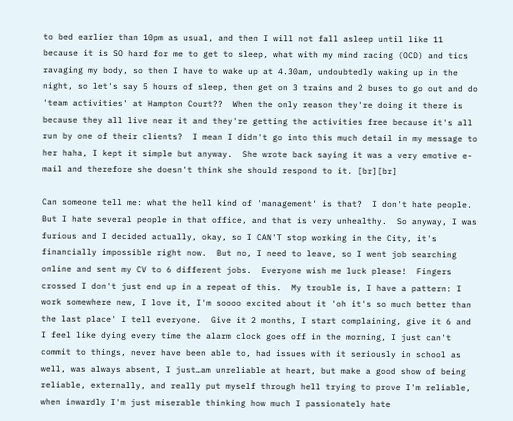to bed earlier than 10pm as usual, and then I will not fall asleep until like 11 because it is SO hard for me to get to sleep, what with my mind racing (OCD) and tics ravaging my body, so then I have to wake up at 4.30am, undoubtedly waking up in the night, so let's say 5 hours of sleep, then get on 3 trains and 2 buses to go out and do 'team activities' at Hampton Court??  When the only reason they're doing it there is because they all live near it and they're getting the activities free because it's all run by one of their clients?  I mean I didn't go into this much detail in my message to her haha, I kept it simple but anyway.  She wrote back saying it was a very emotive e-mail and therefore she doesn't think she should respond to it. [br][br]

Can someone tell me: what the hell kind of 'management' is that?  I don't hate people.  But I hate several people in that office, and that is very unhealthy.  So anyway, I was furious and I decided actually, okay, so I CAN'T stop working in the City, it's financially impossible right now.  But no, I need to leave, so I went job searching online and sent my CV to 6 different jobs.  Everyone wish me luck please!  Fingers crossed I don't just end up in a repeat of this.  My trouble is, I have a pattern: I work somewhere new, I love it, I'm soooo excited about it 'oh it's so much better than the last place' I tell everyone.  Give it 2 months, I start complaining, give it 6 and I feel like dying every time the alarm clock goes off in the morning, I just can't commit to things, never have been able to, had issues with it seriously in school as well, was always absent, I just…am unreliable at heart, but make a good show of being reliable, externally, and really put myself through hell trying to prove I'm reliable, when inwardly I'm just miserable thinking how much I passionately hate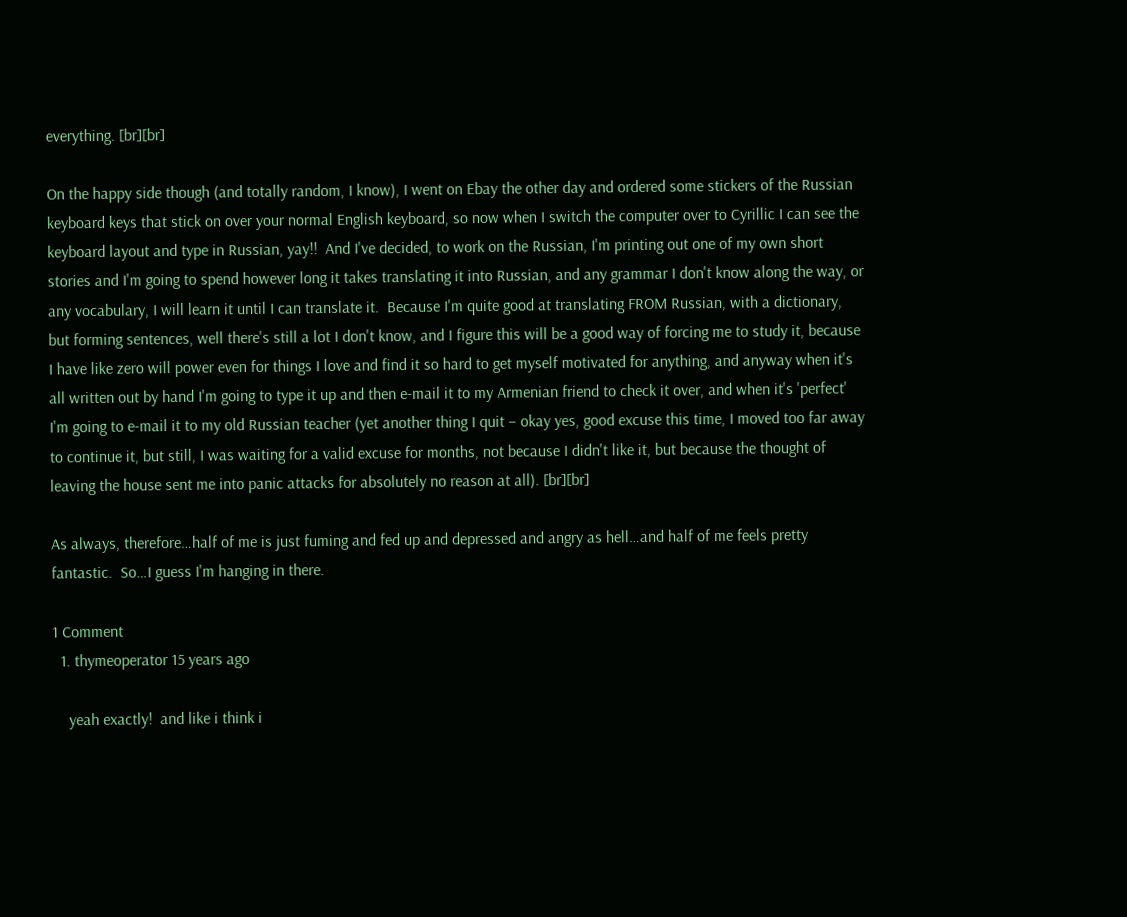everything. [br][br]

On the happy side though (and totally random, I know), I went on Ebay the other day and ordered some stickers of the Russian keyboard keys that stick on over your normal English keyboard, so now when I switch the computer over to Cyrillic I can see the keyboard layout and type in Russian, yay!!  And I've decided, to work on the Russian, I'm printing out one of my own short stories and I'm going to spend however long it takes translating it into Russian, and any grammar I don't know along the way, or any vocabulary, I will learn it until I can translate it.  Because I'm quite good at translating FROM Russian, with a dictionary, but forming sentences, well there's still a lot I don't know, and I figure this will be a good way of forcing me to study it, because I have like zero will power even for things I love and find it so hard to get myself motivated for anything, and anyway when it's all written out by hand I'm going to type it up and then e-mail it to my Armenian friend to check it over, and when it's 'perfect' I'm going to e-mail it to my old Russian teacher (yet another thing I quit – okay yes, good excuse this time, I moved too far away to continue it, but still, I was waiting for a valid excuse for months, not because I didn't like it, but because the thought of leaving the house sent me into panic attacks for absolutely no reason at all). [br][br]

As always, therefore…half of me is just fuming and fed up and depressed and angry as hell…and half of me feels pretty fantastic.  So…I guess I'm hanging in there.

1 Comment
  1. thymeoperator 15 years ago

    yeah exactly!  and like i think i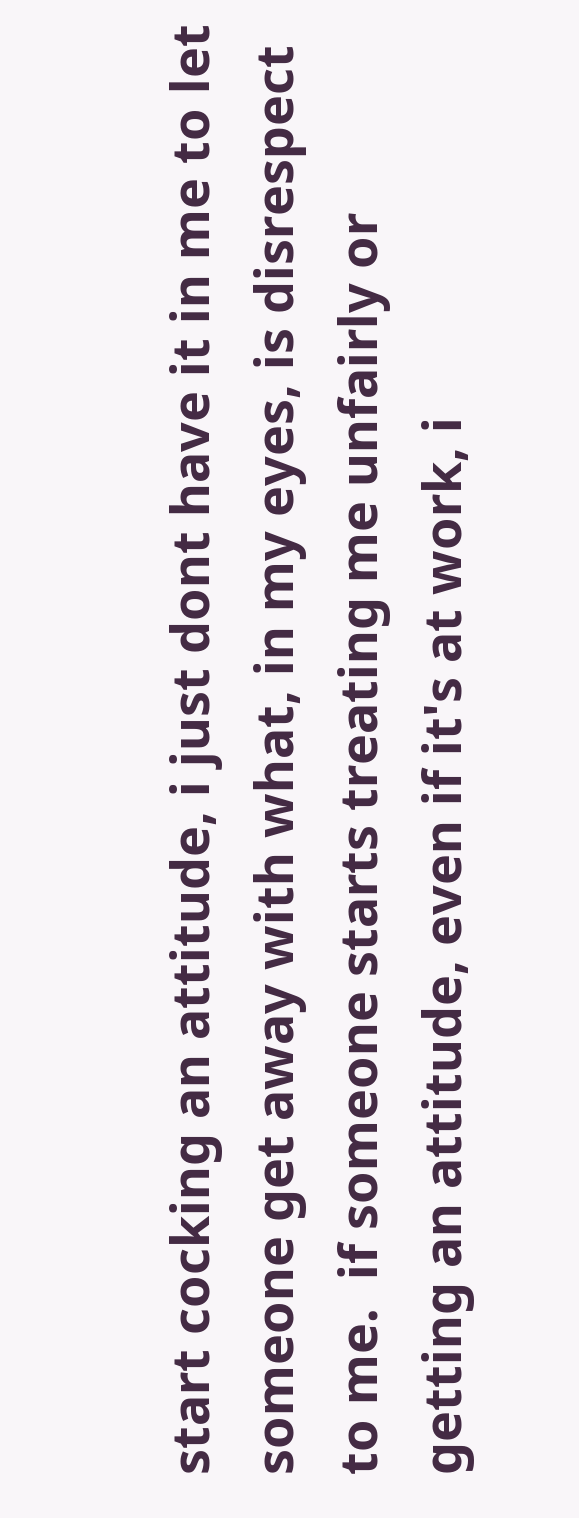start cocking an attitude, i just dont have it in me to let someone get away with what, in my eyes, is disrespect to me.  if someone starts treating me unfairly or getting an attitude, even if it's at work, i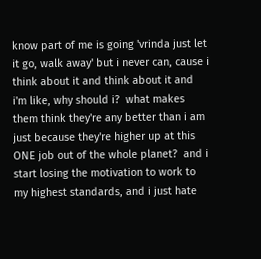know part of me is going 'vrinda just let it go, walk away' but i never can, cause i think about it and think about it and i'm like, why should i?  what makes them think they're any better than i am just because they're higher up at this ONE job out of the whole planet?  and i start losing the motivation to work to my highest standards, and i just hate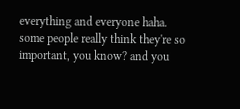everything and everyone haha.  some people really think they're so important, you know? and you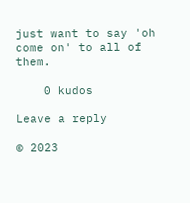just want to say 'oh come on' to all of them.

    0 kudos

Leave a reply

© 2023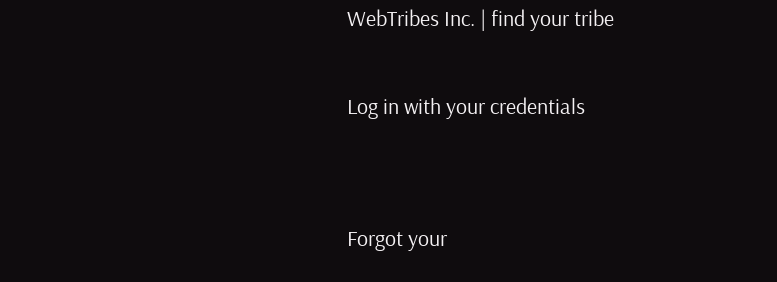WebTribes Inc. | find your tribe

Log in with your credentials


Forgot your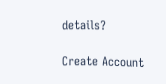details?

Create Account